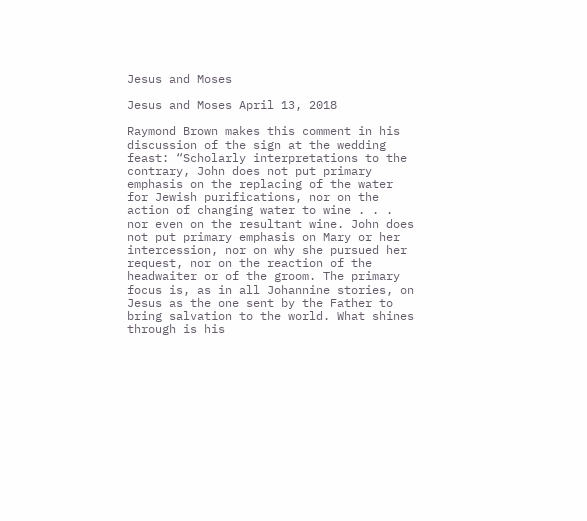Jesus and Moses

Jesus and Moses April 13, 2018

Raymond Brown makes this comment in his discussion of the sign at the wedding feast: “Scholarly interpretations to the contrary, John does not put primary emphasis on the replacing of the water for Jewish purifications, nor on the action of changing water to wine . . . nor even on the resultant wine. John does not put primary emphasis on Mary or her intercession, nor on why she pursued her request, nor on the reaction of the headwaiter or of the groom. The primary focus is, as in all Johannine stories, on Jesus as the one sent by the Father to bring salvation to the world. What shines through is his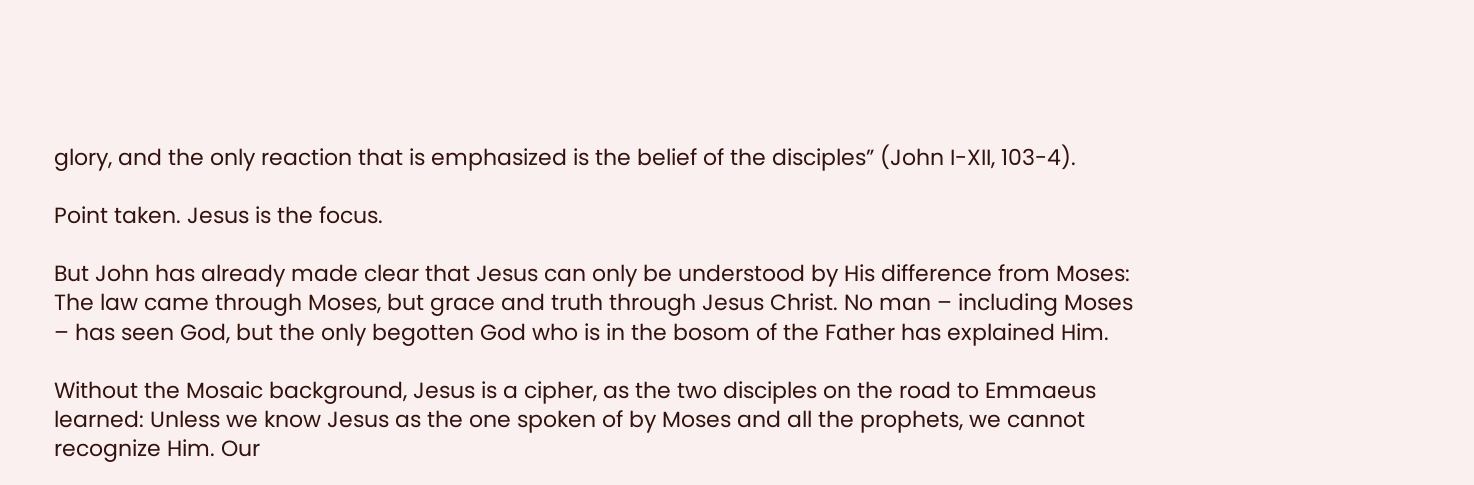glory, and the only reaction that is emphasized is the belief of the disciples” (John I-XII, 103-4).

Point taken. Jesus is the focus.

But John has already made clear that Jesus can only be understood by His difference from Moses: The law came through Moses, but grace and truth through Jesus Christ. No man – including Moses – has seen God, but the only begotten God who is in the bosom of the Father has explained Him.

Without the Mosaic background, Jesus is a cipher, as the two disciples on the road to Emmaeus learned: Unless we know Jesus as the one spoken of by Moses and all the prophets, we cannot recognize Him. Our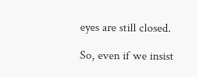eyes are still closed.

So, even if we insist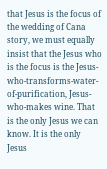that Jesus is the focus of the wedding of Cana story, we must equally insist that the Jesus who is the focus is the Jesus-who-transforms-water-of-purification, Jesus-who-makes wine. That is the only Jesus we can know. It is the only Jesus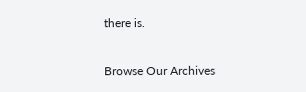there is.

Browse Our Archives